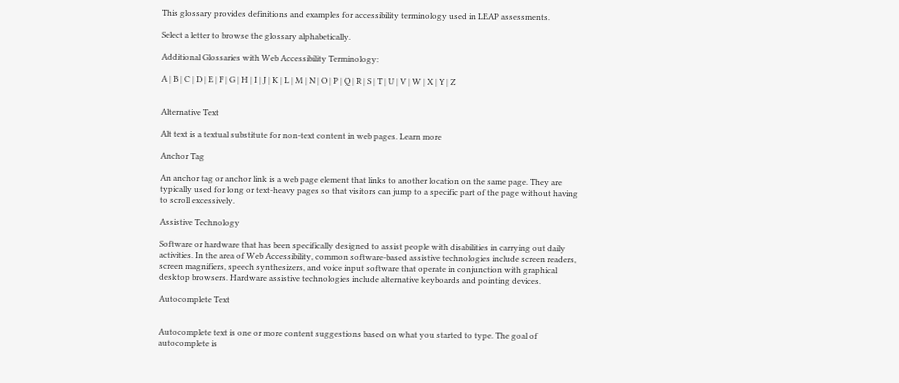This glossary provides definitions and examples for accessibility terminology used in LEAP assessments.

Select a letter to browse the glossary alphabetically.

Additional Glossaries with Web Accessibility Terminology:

A | B | C | D | E | F | G | H | I | J | K | L | M | N | O | P | Q | R | S | T | U | V | W | X | Y | Z


Alternative Text

Alt text is a textual substitute for non-text content in web pages. Learn more

Anchor Tag

An anchor tag or anchor link is a web page element that links to another location on the same page. They are typically used for long or text-heavy pages so that visitors can jump to a specific part of the page without having to scroll excessively.

Assistive Technology

Software or hardware that has been specifically designed to assist people with disabilities in carrying out daily activities. In the area of Web Accessibility, common software-based assistive technologies include screen readers, screen magnifiers, speech synthesizers, and voice input software that operate in conjunction with graphical desktop browsers. Hardware assistive technologies include alternative keyboards and pointing devices.

Autocomplete Text


Autocomplete text is one or more content suggestions based on what you started to type. The goal of autocomplete is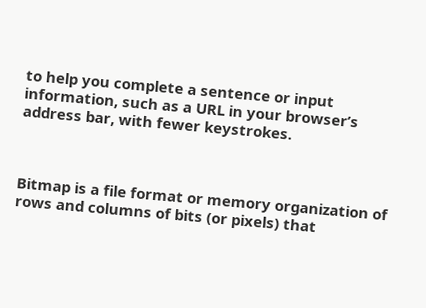to help you complete a sentence or input information, such as a URL in your browser’s address bar, with fewer keystrokes.



Bitmap is a file format or memory organization of rows and columns of bits (or pixels) that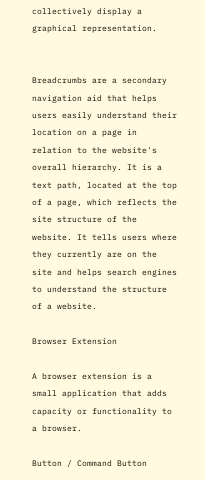collectively display a graphical representation.


Breadcrumbs are a secondary navigation aid that helps users easily understand their location on a page in relation to the website's overall hierarchy. It is a text path, located at the top of a page, which reflects the site structure of the website. It tells users where they currently are on the site and helps search engines to understand the structure of a website.

Browser Extension

A browser extension is a small application that adds capacity or functionality to a browser.

Button / Command Button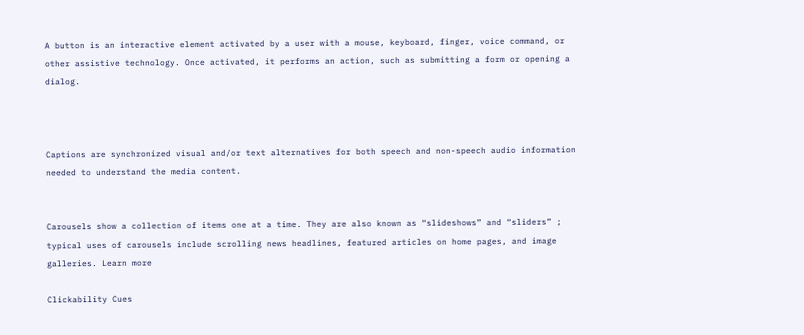A button is an interactive element activated by a user with a mouse, keyboard, finger, voice command, or other assistive technology. Once activated, it performs an action, such as submitting a form or opening a dialog.



Captions are synchronized visual and/or text alternatives for both speech and non-speech audio information needed to understand the media content.


Carousels show a collection of items one at a time. They are also known as “slideshows” and “sliders” ; typical uses of carousels include scrolling news headlines, featured articles on home pages, and image galleries. Learn more

Clickability Cues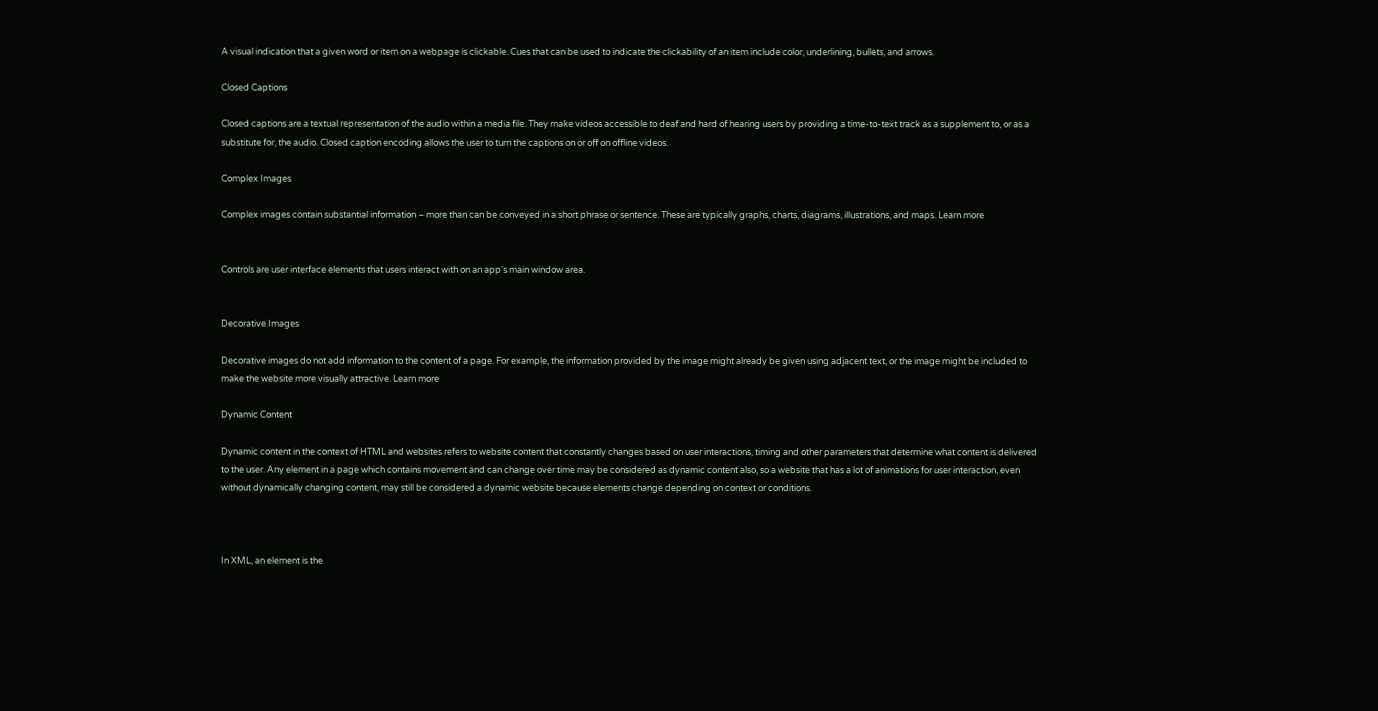A visual indication that a given word or item on a webpage is clickable. Cues that can be used to indicate the clickability of an item include color, underlining, bullets, and arrows.

Closed Captions

Closed captions are a textual representation of the audio within a media file. They make videos accessible to deaf and hard of hearing users by providing a time-to-text track as a supplement to, or as a substitute for, the audio. Closed caption encoding allows the user to turn the captions on or off on offline videos.

Complex Images

Complex images contain substantial information – more than can be conveyed in a short phrase or sentence. These are typically graphs, charts, diagrams, illustrations, and maps. Learn more


Controls are user interface elements that users interact with on an app’s main window area.


Decorative Images

Decorative images do not add information to the content of a page. For example, the information provided by the image might already be given using adjacent text, or the image might be included to make the website more visually attractive. Learn more

Dynamic Content

Dynamic content in the context of HTML and websites refers to website content that constantly changes based on user interactions, timing and other parameters that determine what content is delivered to the user. Any element in a page which contains movement and can change over time may be considered as dynamic content also, so a website that has a lot of animations for user interaction, even without dynamically changing content, may still be considered a dynamic website because elements change depending on context or conditions.



In XML, an element is the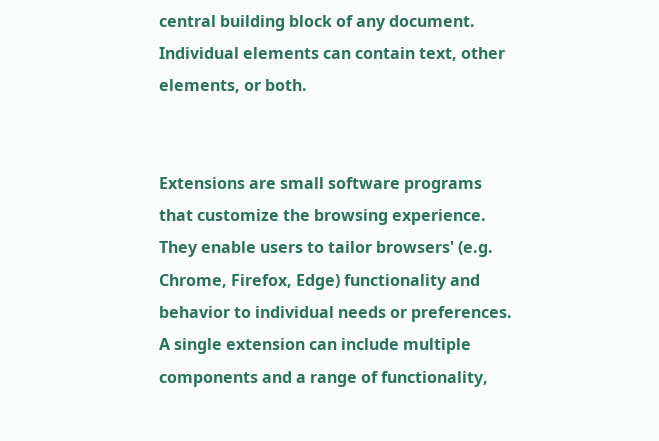central building block of any document. Individual elements can contain text, other elements, or both.


Extensions are small software programs that customize the browsing experience. They enable users to tailor browsers' (e.g. Chrome, Firefox, Edge) functionality and behavior to individual needs or preferences. A single extension can include multiple components and a range of functionality,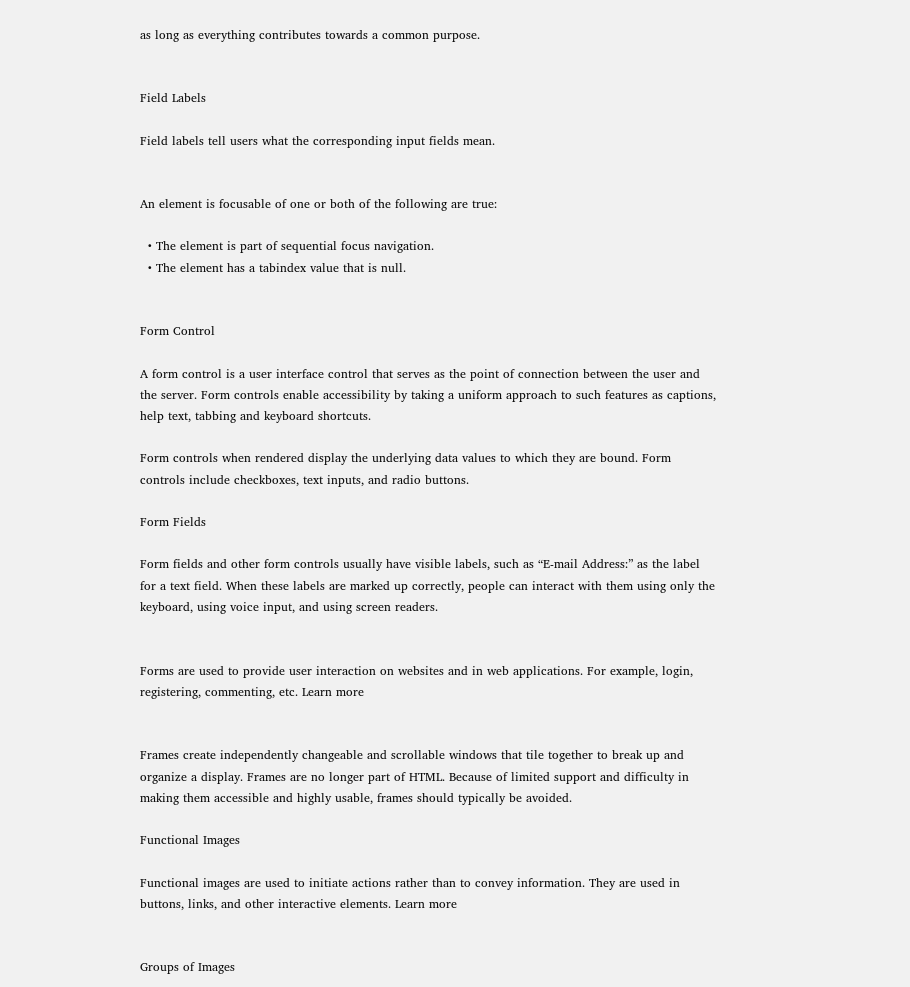as long as everything contributes towards a common purpose.


Field Labels

Field labels tell users what the corresponding input fields mean.


An element is focusable of one or both of the following are true:

  • The element is part of sequential focus navigation.
  • The element has a tabindex value that is null.


Form Control

A form control is a user interface control that serves as the point of connection between the user and the server. Form controls enable accessibility by taking a uniform approach to such features as captions, help text, tabbing and keyboard shortcuts.

Form controls when rendered display the underlying data values to which they are bound. Form controls include checkboxes, text inputs, and radio buttons.

Form Fields

Form fields and other form controls usually have visible labels, such as “E-mail Address:” as the label for a text field. When these labels are marked up correctly, people can interact with them using only the keyboard, using voice input, and using screen readers.


Forms are used to provide user interaction on websites and in web applications. For example, login, registering, commenting, etc. Learn more


Frames create independently changeable and scrollable windows that tile together to break up and organize a display. Frames are no longer part of HTML. Because of limited support and difficulty in making them accessible and highly usable, frames should typically be avoided.

Functional Images

Functional images are used to initiate actions rather than to convey information. They are used in buttons, links, and other interactive elements. Learn more


Groups of Images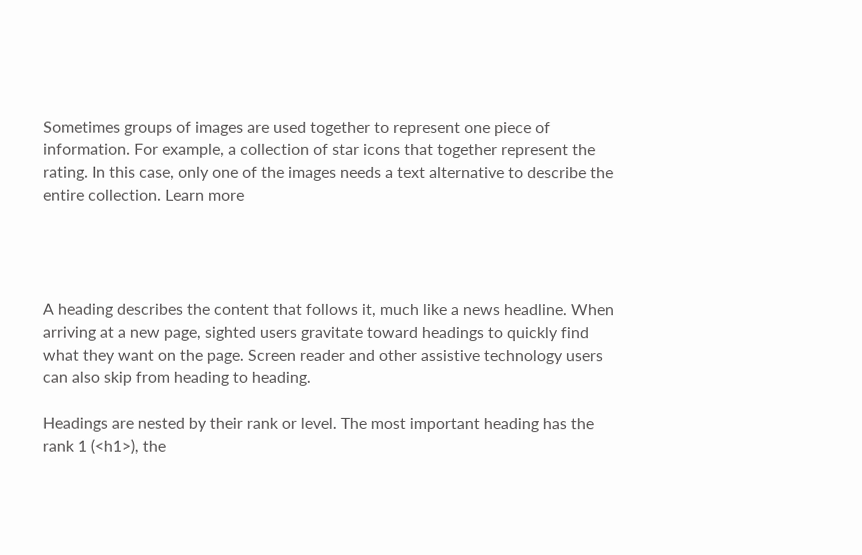Sometimes groups of images are used together to represent one piece of information. For example, a collection of star icons that together represent the rating. In this case, only one of the images needs a text alternative to describe the entire collection. Learn more




A heading describes the content that follows it, much like a news headline. When arriving at a new page, sighted users gravitate toward headings to quickly find what they want on the page. Screen reader and other assistive technology users can also skip from heading to heading.

Headings are nested by their rank or level. The most important heading has the rank 1 (<h1>), the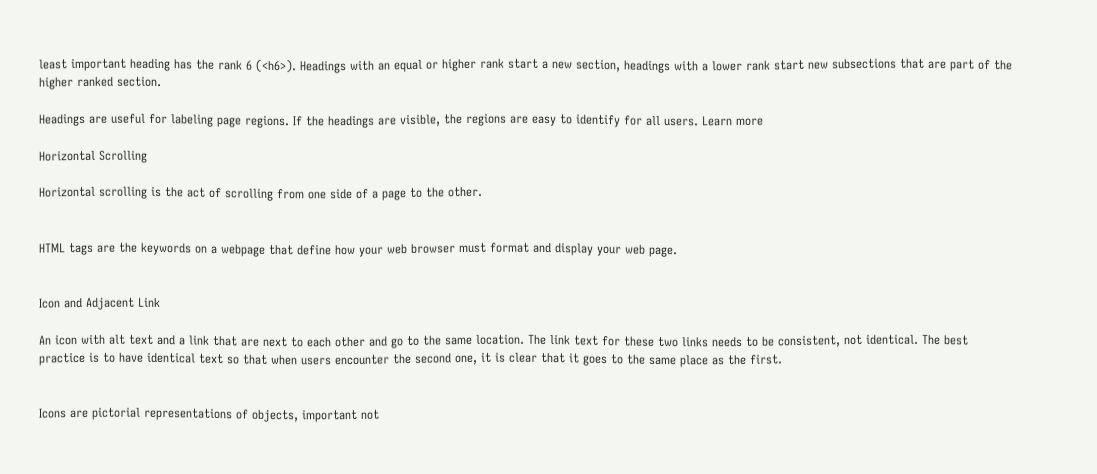least important heading has the rank 6 (<h6>). Headings with an equal or higher rank start a new section, headings with a lower rank start new subsections that are part of the higher ranked section.

Headings are useful for labeling page regions. If the headings are visible, the regions are easy to identify for all users. Learn more

Horizontal Scrolling

Horizontal scrolling is the act of scrolling from one side of a page to the other.


HTML tags are the keywords on a webpage that define how your web browser must format and display your web page.


Icon and Adjacent Link

An icon with alt text and a link that are next to each other and go to the same location. The link text for these two links needs to be consistent, not identical. The best practice is to have identical text so that when users encounter the second one, it is clear that it goes to the same place as the first.


Icons are pictorial representations of objects, important not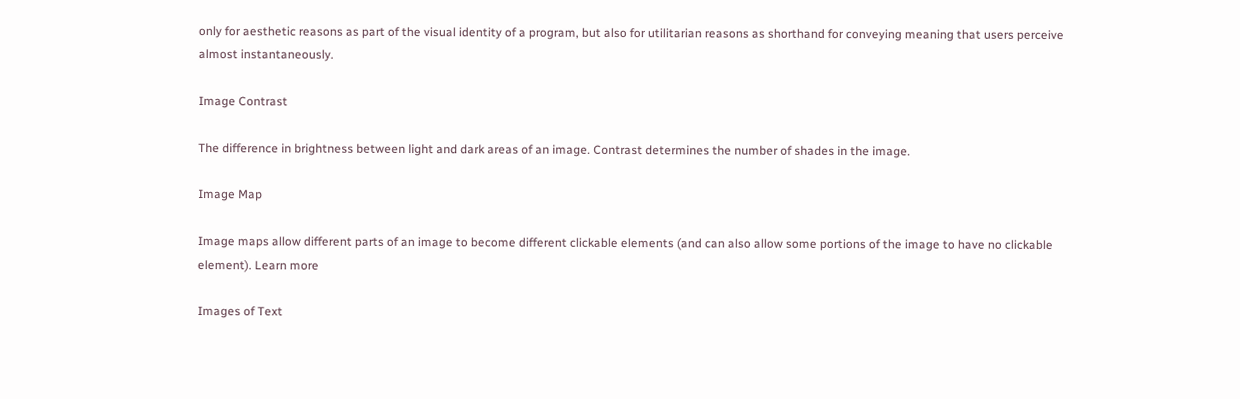only for aesthetic reasons as part of the visual identity of a program, but also for utilitarian reasons as shorthand for conveying meaning that users perceive almost instantaneously.

Image Contrast

The difference in brightness between light and dark areas of an image. Contrast determines the number of shades in the image.

Image Map

Image maps allow different parts of an image to become different clickable elements (and can also allow some portions of the image to have no clickable element). Learn more

Images of Text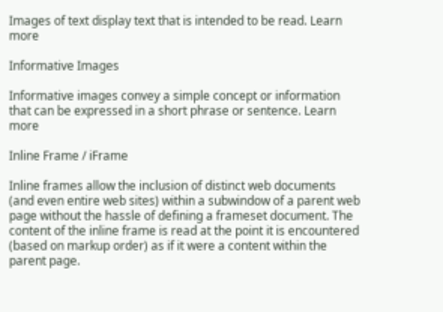Images of text display text that is intended to be read. Learn more

Informative Images

Informative images convey a simple concept or information that can be expressed in a short phrase or sentence. Learn more

Inline Frame / iFrame

Inline frames allow the inclusion of distinct web documents (and even entire web sites) within a subwindow of a parent web page without the hassle of defining a frameset document. The content of the inline frame is read at the point it is encountered (based on markup order) as if it were a content within the parent page.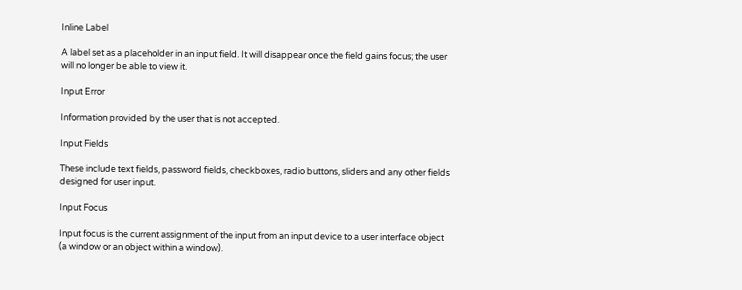Inline Label

A label set as a placeholder in an input field. It will disappear once the field gains focus; the user will no longer be able to view it.

Input Error

Information provided by the user that is not accepted.

Input Fields

These include text fields, password fields, checkboxes, radio buttons, sliders and any other fields designed for user input.

Input Focus

Input focus is the current assignment of the input from an input device to a user interface object (a window or an object within a window).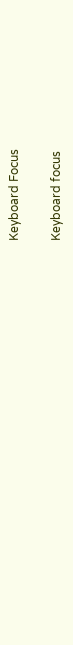Keyboard Focus

Keyboard focus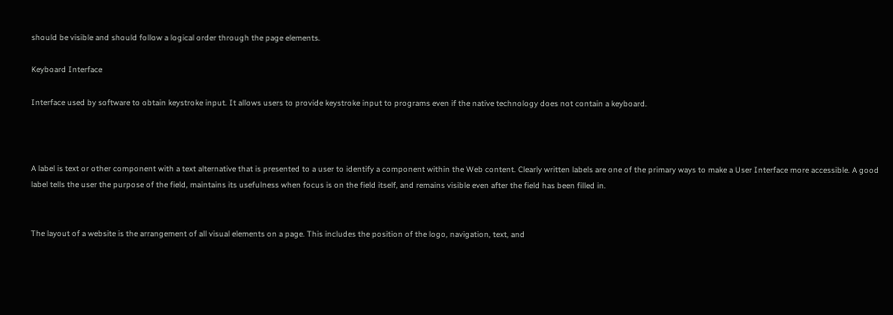should be visible and should follow a logical order through the page elements.

Keyboard Interface

Interface used by software to obtain keystroke input. It allows users to provide keystroke input to programs even if the native technology does not contain a keyboard.



A label is text or other component with a text alternative that is presented to a user to identify a component within the Web content. Clearly written labels are one of the primary ways to make a User Interface more accessible. A good label tells the user the purpose of the field, maintains its usefulness when focus is on the field itself, and remains visible even after the field has been filled in.


The layout of a website is the arrangement of all visual elements on a page. This includes the position of the logo, navigation, text, and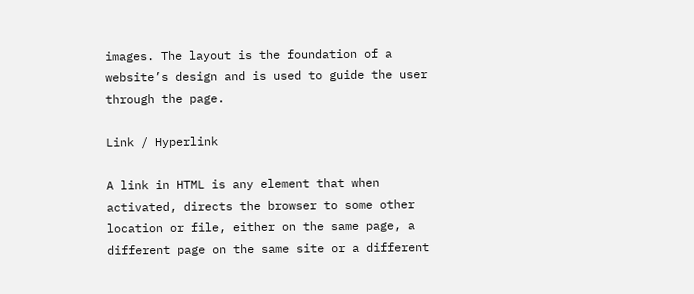images. The layout is the foundation of a website’s design and is used to guide the user through the page.

Link / Hyperlink

A link in HTML is any element that when activated, directs the browser to some other location or file, either on the same page, a different page on the same site or a different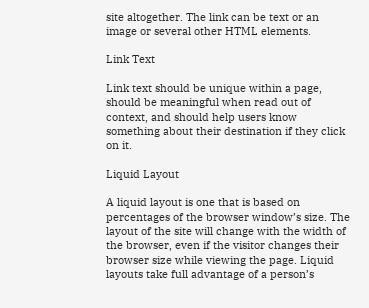site altogether. The link can be text or an image or several other HTML elements.

Link Text

Link text should be unique within a page, should be meaningful when read out of context, and should help users know something about their destination if they click on it.

Liquid Layout

A liquid layout is one that is based on percentages of the browser window’s size. The layout of the site will change with the width of the browser, even if the visitor changes their browser size while viewing the page. Liquid layouts take full advantage of a person’s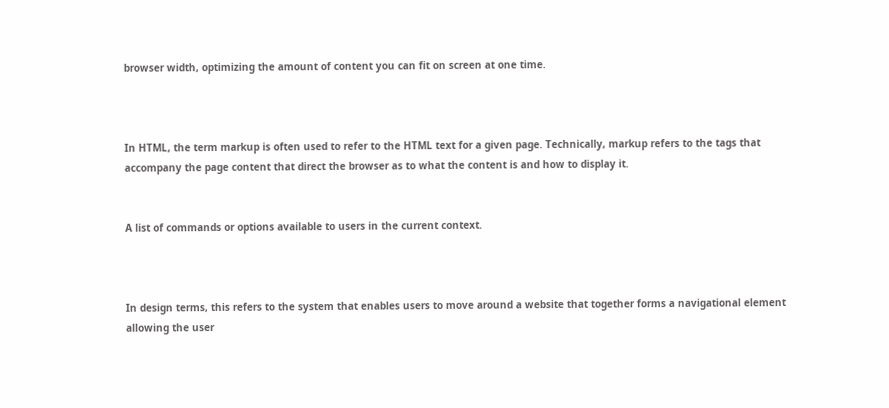browser width, optimizing the amount of content you can fit on screen at one time.



In HTML, the term markup is often used to refer to the HTML text for a given page. Technically, markup refers to the tags that accompany the page content that direct the browser as to what the content is and how to display it.


A list of commands or options available to users in the current context.



In design terms, this refers to the system that enables users to move around a website that together forms a navigational element allowing the user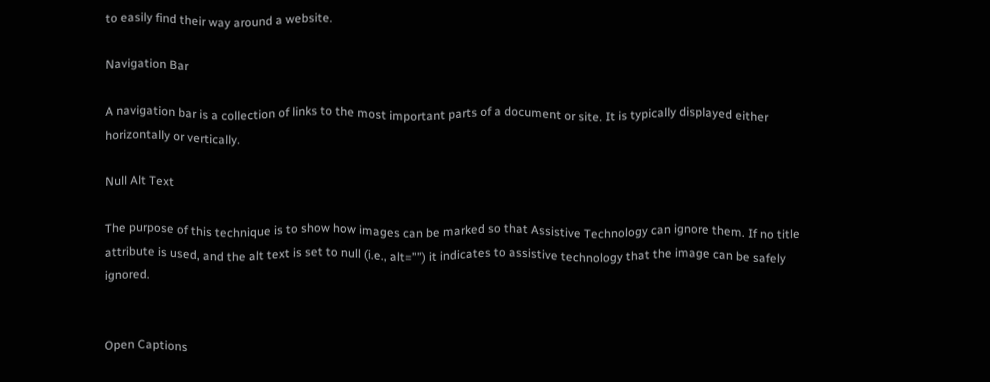to easily find their way around a website.

Navigation Bar

A navigation bar is a collection of links to the most important parts of a document or site. It is typically displayed either horizontally or vertically.

Null Alt Text

The purpose of this technique is to show how images can be marked so that Assistive Technology can ignore them. If no title attribute is used, and the alt text is set to null (i.e., alt=””) it indicates to assistive technology that the image can be safely ignored.


Open Captions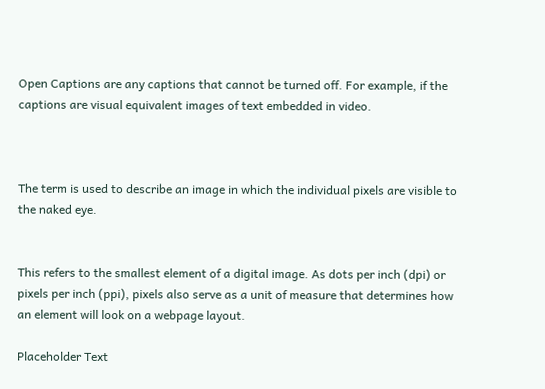Open Captions are any captions that cannot be turned off. For example, if the captions are visual equivalent images of text embedded in video.



The term is used to describe an image in which the individual pixels are visible to the naked eye.


This refers to the smallest element of a digital image. As dots per inch (dpi) or pixels per inch (ppi), pixels also serve as a unit of measure that determines how an element will look on a webpage layout.

Placeholder Text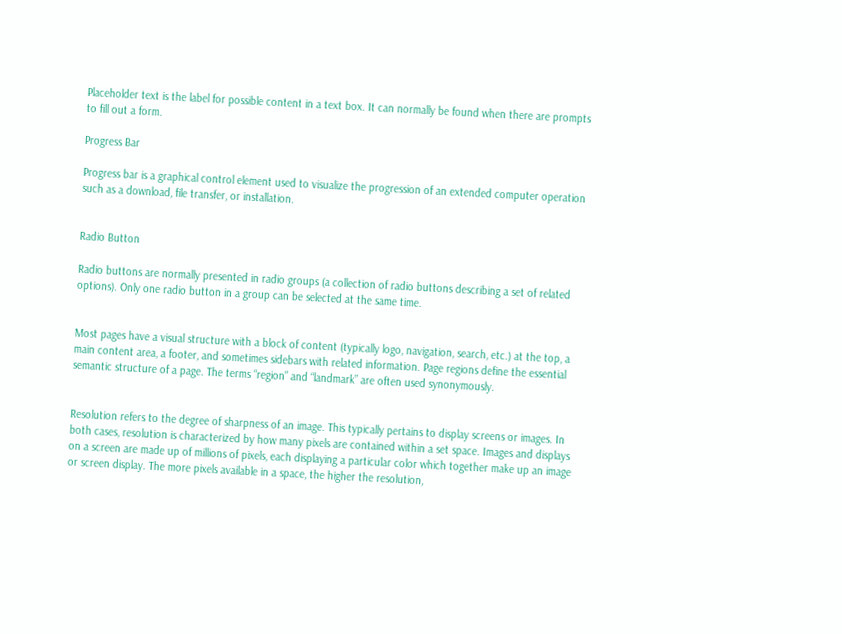Placeholder text is the label for possible content in a text box. It can normally be found when there are prompts to fill out a form.

Progress Bar

Progress bar is a graphical control element used to visualize the progression of an extended computer operation such as a download, file transfer, or installation.


Radio Button

Radio buttons are normally presented in radio groups (a collection of radio buttons describing a set of related options). Only one radio button in a group can be selected at the same time.


Most pages have a visual structure with a block of content (typically logo, navigation, search, etc.) at the top, a main content area, a footer, and sometimes sidebars with related information. Page regions define the essential semantic structure of a page. The terms “region” and “landmark” are often used synonymously.


Resolution refers to the degree of sharpness of an image. This typically pertains to display screens or images. In both cases, resolution is characterized by how many pixels are contained within a set space. Images and displays on a screen are made up of millions of pixels, each displaying a particular color which together make up an image or screen display. The more pixels available in a space, the higher the resolution,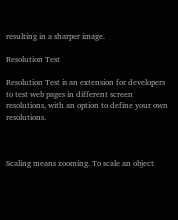resulting in a sharper image.

Resolution Test

Resolution Test is an extension for developers to test web pages in different screen resolutions, with an option to define your own resolutions.



Scaling means zooming. To scale an object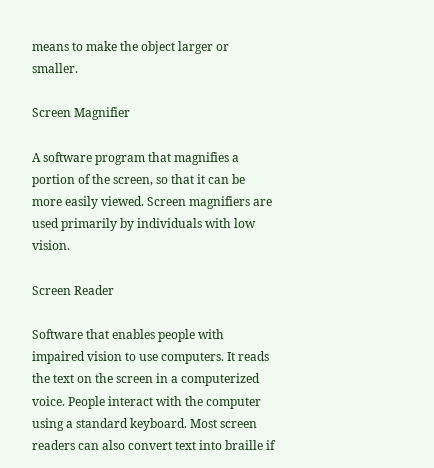means to make the object larger or smaller.

Screen Magnifier

A software program that magnifies a portion of the screen, so that it can be more easily viewed. Screen magnifiers are used primarily by individuals with low vision.

Screen Reader

Software that enables people with impaired vision to use computers. It reads the text on the screen in a computerized voice. People interact with the computer using a standard keyboard. Most screen readers can also convert text into braille if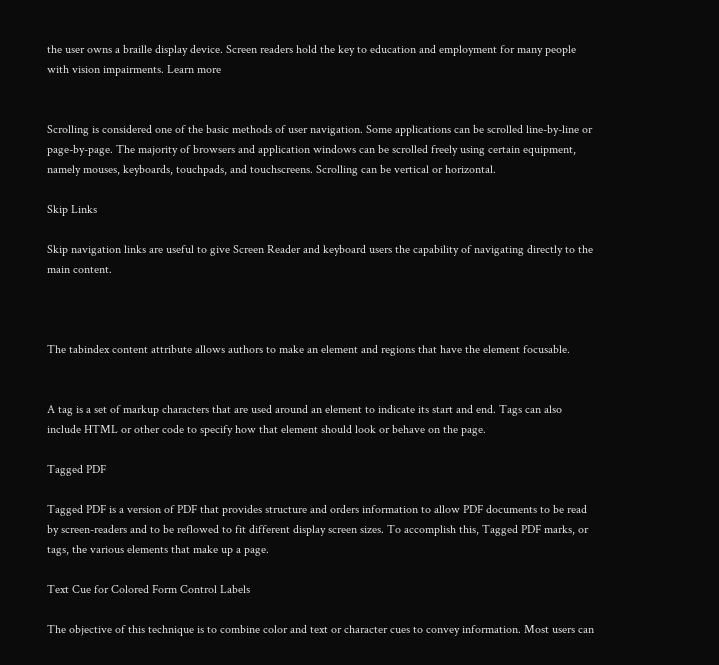the user owns a braille display device. Screen readers hold the key to education and employment for many people with vision impairments. Learn more


Scrolling is considered one of the basic methods of user navigation. Some applications can be scrolled line-by-line or page-by-page. The majority of browsers and application windows can be scrolled freely using certain equipment, namely mouses, keyboards, touchpads, and touchscreens. Scrolling can be vertical or horizontal.

Skip Links

Skip navigation links are useful to give Screen Reader and keyboard users the capability of navigating directly to the main content.



The tabindex content attribute allows authors to make an element and regions that have the element focusable.


A tag is a set of markup characters that are used around an element to indicate its start and end. Tags can also include HTML or other code to specify how that element should look or behave on the page.

Tagged PDF

Tagged PDF is a version of PDF that provides structure and orders information to allow PDF documents to be read by screen-readers and to be reflowed to fit different display screen sizes. To accomplish this, Tagged PDF marks, or tags, the various elements that make up a page.

Text Cue for Colored Form Control Labels

The objective of this technique is to combine color and text or character cues to convey information. Most users can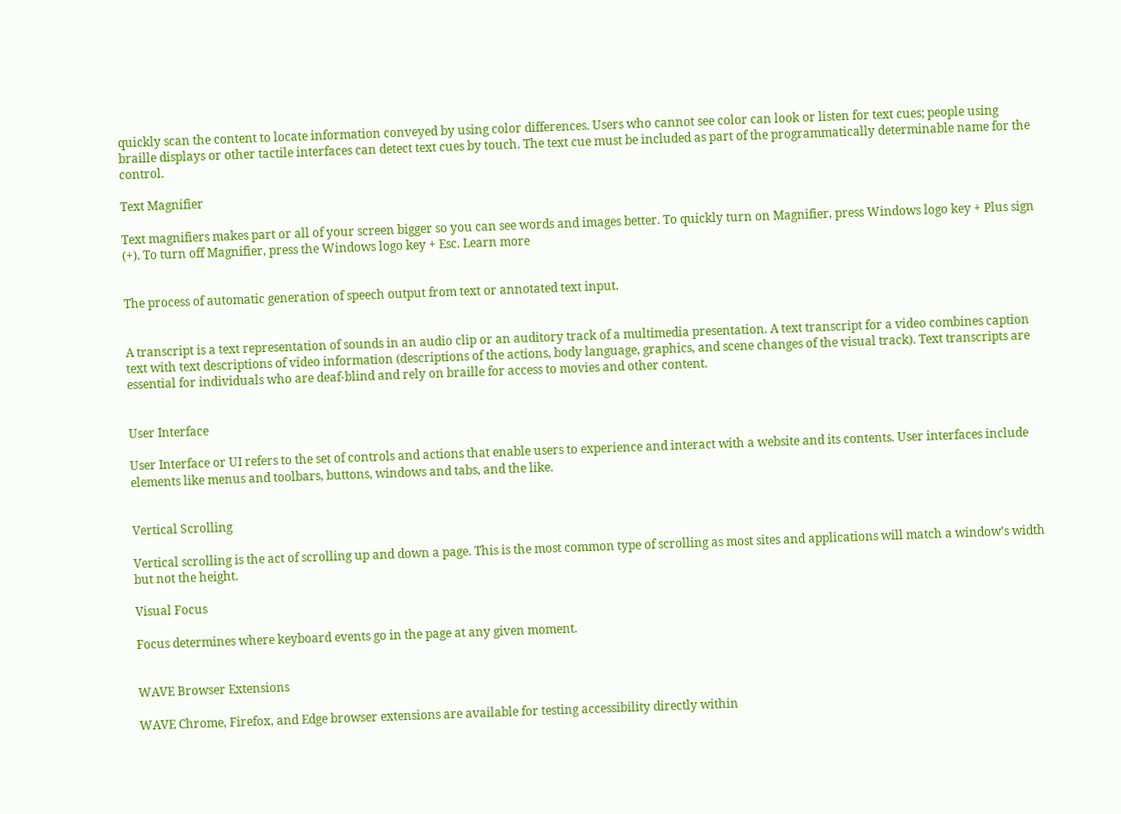quickly scan the content to locate information conveyed by using color differences. Users who cannot see color can look or listen for text cues; people using braille displays or other tactile interfaces can detect text cues by touch. The text cue must be included as part of the programmatically determinable name for the control.

Text Magnifier

Text magnifiers makes part or all of your screen bigger so you can see words and images better. To quickly turn on Magnifier, press Windows logo key + Plus sign (+). To turn off Magnifier, press the Windows logo key + Esc. Learn more


The process of automatic generation of speech output from text or annotated text input.


A transcript is a text representation of sounds in an audio clip or an auditory track of a multimedia presentation. A text transcript for a video combines caption text with text descriptions of video information (descriptions of the actions, body language, graphics, and scene changes of the visual track). Text transcripts are essential for individuals who are deaf-blind and rely on braille for access to movies and other content.


User Interface

User Interface or UI refers to the set of controls and actions that enable users to experience and interact with a website and its contents. User interfaces include elements like menus and toolbars, buttons, windows and tabs, and the like.


Vertical Scrolling

Vertical scrolling is the act of scrolling up and down a page. This is the most common type of scrolling as most sites and applications will match a window’s width but not the height.

Visual Focus

Focus determines where keyboard events go in the page at any given moment.


WAVE Browser Extensions

WAVE Chrome, Firefox, and Edge browser extensions are available for testing accessibility directly within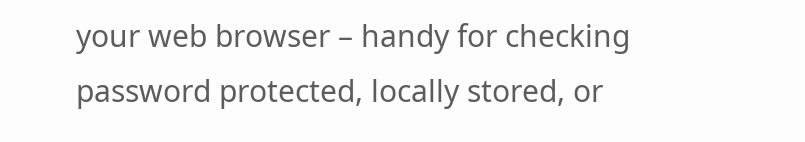your web browser – handy for checking password protected, locally stored, or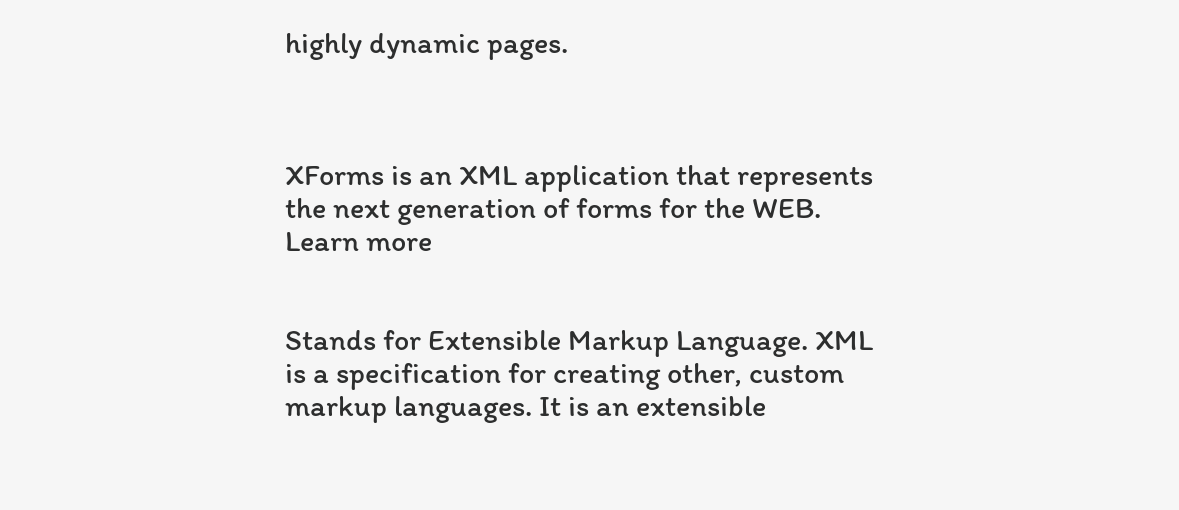highly dynamic pages.



XForms is an XML application that represents the next generation of forms for the WEB. Learn more


Stands for Extensible Markup Language. XML is a specification for creating other, custom markup languages. It is an extensible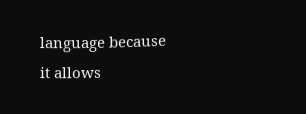language because it allows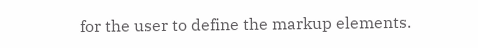for the user to define the markup elements.